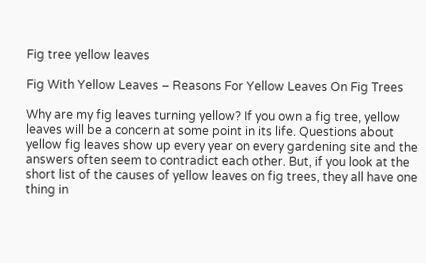Fig tree yellow leaves

Fig With Yellow Leaves – Reasons For Yellow Leaves On Fig Trees

Why are my fig leaves turning yellow? If you own a fig tree, yellow leaves will be a concern at some point in its life. Questions about yellow fig leaves show up every year on every gardening site and the answers often seem to contradict each other. But, if you look at the short list of the causes of yellow leaves on fig trees, they all have one thing in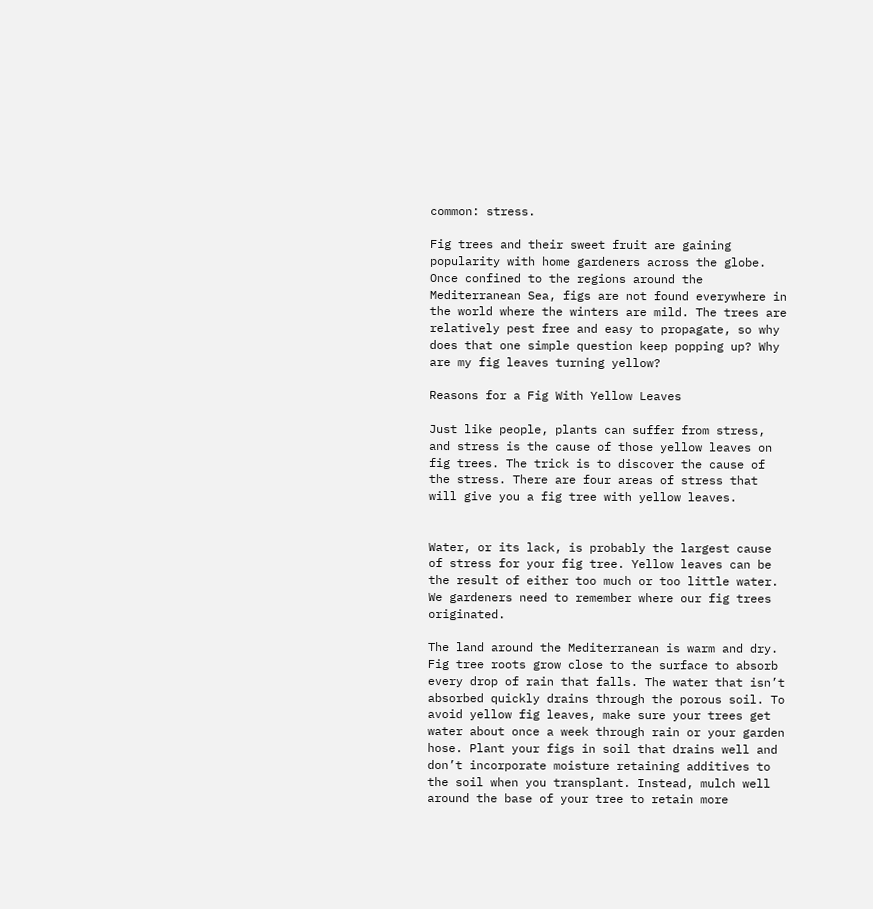common: stress.

Fig trees and their sweet fruit are gaining popularity with home gardeners across the globe. Once confined to the regions around the Mediterranean Sea, figs are not found everywhere in the world where the winters are mild. The trees are relatively pest free and easy to propagate, so why does that one simple question keep popping up? Why are my fig leaves turning yellow?

Reasons for a Fig With Yellow Leaves

Just like people, plants can suffer from stress, and stress is the cause of those yellow leaves on fig trees. The trick is to discover the cause of the stress. There are four areas of stress that will give you a fig tree with yellow leaves.


Water, or its lack, is probably the largest cause of stress for your fig tree. Yellow leaves can be the result of either too much or too little water. We gardeners need to remember where our fig trees originated.

The land around the Mediterranean is warm and dry. Fig tree roots grow close to the surface to absorb every drop of rain that falls. The water that isn’t absorbed quickly drains through the porous soil. To avoid yellow fig leaves, make sure your trees get water about once a week through rain or your garden hose. Plant your figs in soil that drains well and don’t incorporate moisture retaining additives to the soil when you transplant. Instead, mulch well around the base of your tree to retain more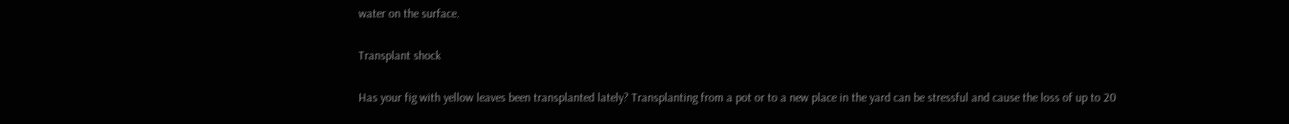water on the surface.

Transplant shock

Has your fig with yellow leaves been transplanted lately? Transplanting from a pot or to a new place in the yard can be stressful and cause the loss of up to 20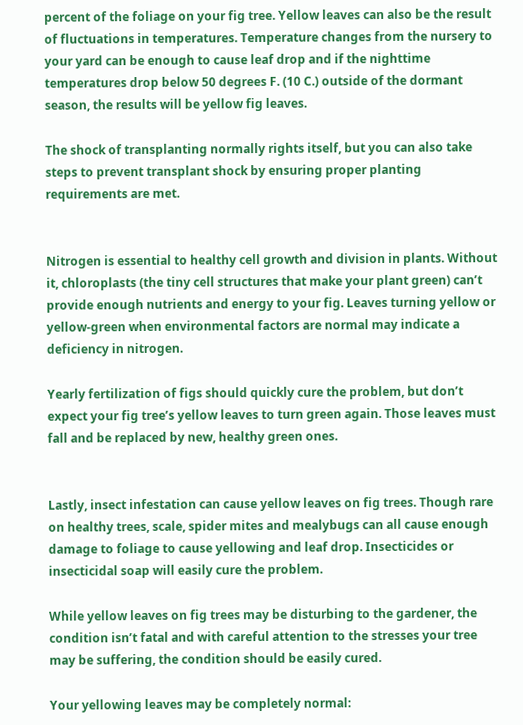percent of the foliage on your fig tree. Yellow leaves can also be the result of fluctuations in temperatures. Temperature changes from the nursery to your yard can be enough to cause leaf drop and if the nighttime temperatures drop below 50 degrees F. (10 C.) outside of the dormant season, the results will be yellow fig leaves.

The shock of transplanting normally rights itself, but you can also take steps to prevent transplant shock by ensuring proper planting requirements are met.


Nitrogen is essential to healthy cell growth and division in plants. Without it, chloroplasts (the tiny cell structures that make your plant green) can’t provide enough nutrients and energy to your fig. Leaves turning yellow or yellow-green when environmental factors are normal may indicate a deficiency in nitrogen.

Yearly fertilization of figs should quickly cure the problem, but don’t expect your fig tree’s yellow leaves to turn green again. Those leaves must fall and be replaced by new, healthy green ones.


Lastly, insect infestation can cause yellow leaves on fig trees. Though rare on healthy trees, scale, spider mites and mealybugs can all cause enough damage to foliage to cause yellowing and leaf drop. Insecticides or insecticidal soap will easily cure the problem.

While yellow leaves on fig trees may be disturbing to the gardener, the condition isn’t fatal and with careful attention to the stresses your tree may be suffering, the condition should be easily cured.

Your yellowing leaves may be completely normal: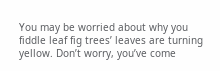You may be worried about why you fiddle leaf fig trees’ leaves are turning yellow. Don’t worry, you’ve come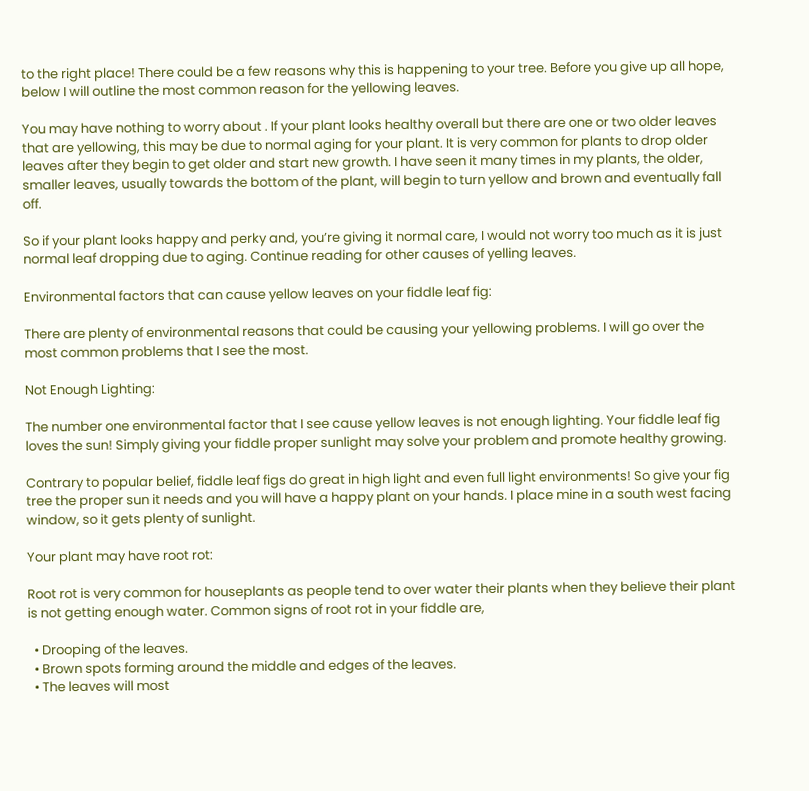to the right place! There could be a few reasons why this is happening to your tree. Before you give up all hope, below I will outline the most common reason for the yellowing leaves.

You may have nothing to worry about . If your plant looks healthy overall but there are one or two older leaves that are yellowing, this may be due to normal aging for your plant. It is very common for plants to drop older leaves after they begin to get older and start new growth. I have seen it many times in my plants, the older, smaller leaves, usually towards the bottom of the plant, will begin to turn yellow and brown and eventually fall off.

So if your plant looks happy and perky and, you’re giving it normal care, I would not worry too much as it is just normal leaf dropping due to aging. Continue reading for other causes of yelling leaves.

Environmental factors that can cause yellow leaves on your fiddle leaf fig:

There are plenty of environmental reasons that could be causing your yellowing problems. I will go over the most common problems that I see the most.

Not Enough Lighting:

The number one environmental factor that I see cause yellow leaves is not enough lighting. Your fiddle leaf fig loves the sun! Simply giving your fiddle proper sunlight may solve your problem and promote healthy growing.

Contrary to popular belief, fiddle leaf figs do great in high light and even full light environments! So give your fig tree the proper sun it needs and you will have a happy plant on your hands. I place mine in a south west facing window, so it gets plenty of sunlight.

Your plant may have root rot:

Root rot is very common for houseplants as people tend to over water their plants when they believe their plant is not getting enough water. Common signs of root rot in your fiddle are,

  • Drooping of the leaves.
  • Brown spots forming around the middle and edges of the leaves.
  • The leaves will most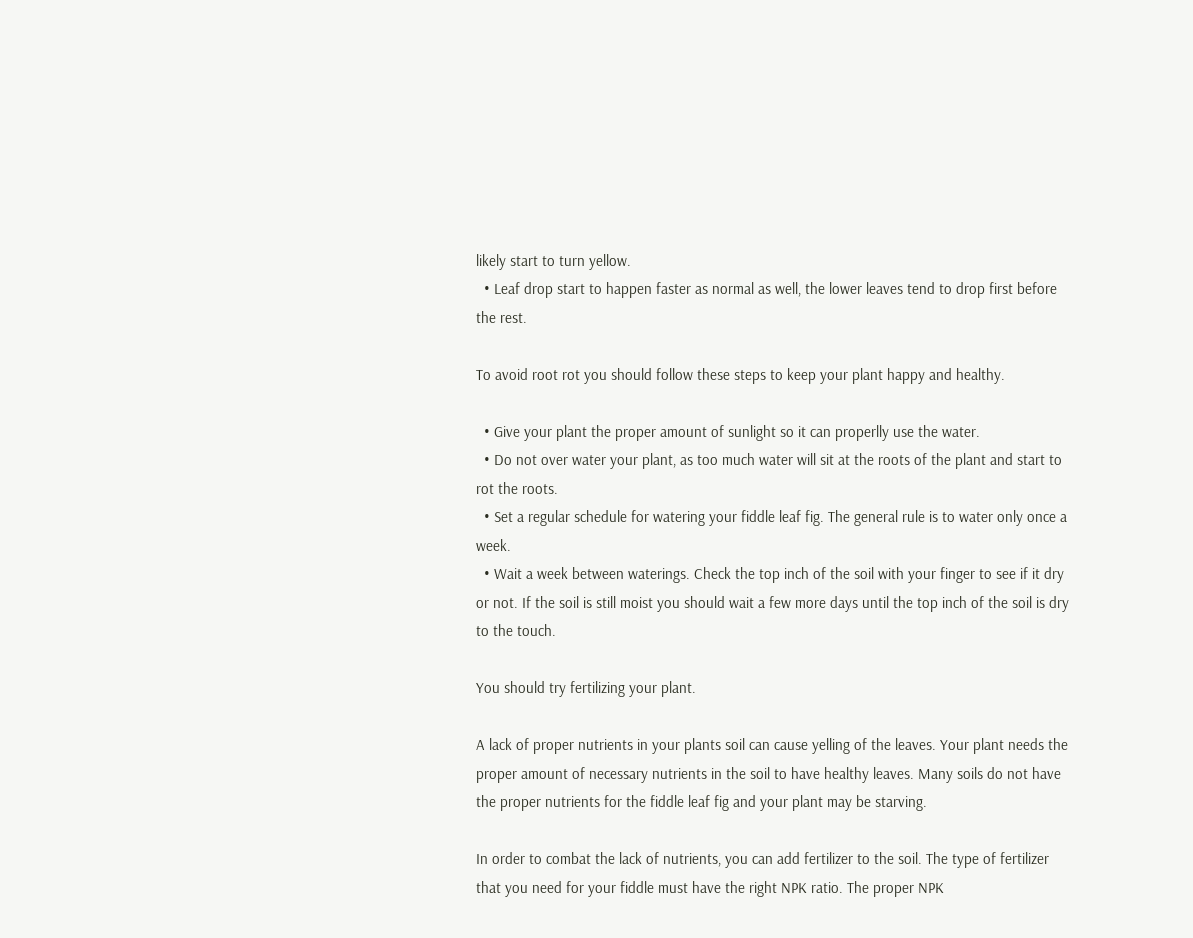likely start to turn yellow.
  • Leaf drop start to happen faster as normal as well, the lower leaves tend to drop first before the rest.

To avoid root rot you should follow these steps to keep your plant happy and healthy.

  • Give your plant the proper amount of sunlight so it can properlly use the water.
  • Do not over water your plant, as too much water will sit at the roots of the plant and start to rot the roots.
  • Set a regular schedule for watering your fiddle leaf fig. The general rule is to water only once a week.
  • Wait a week between waterings. Check the top inch of the soil with your finger to see if it dry or not. If the soil is still moist you should wait a few more days until the top inch of the soil is dry to the touch.

You should try fertilizing your plant.

A lack of proper nutrients in your plants soil can cause yelling of the leaves. Your plant needs the proper amount of necessary nutrients in the soil to have healthy leaves. Many soils do not have the proper nutrients for the fiddle leaf fig and your plant may be starving.

In order to combat the lack of nutrients, you can add fertilizer to the soil. The type of fertilizer that you need for your fiddle must have the right NPK ratio. The proper NPK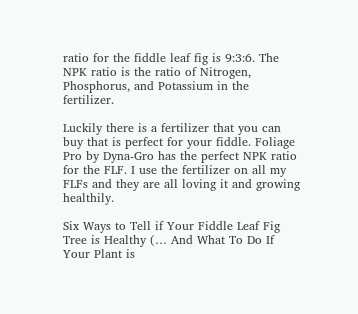ratio for the fiddle leaf fig is 9:3:6. The NPK ratio is the ratio of Nitrogen, Phosphorus, and Potassium in the fertilizer.

Luckily there is a fertilizer that you can buy that is perfect for your fiddle. Foliage Pro by Dyna-Gro has the perfect NPK ratio for the FLF. I use the fertilizer on all my FLFs and they are all loving it and growing healthily.

Six Ways to Tell if Your Fiddle Leaf Fig Tree is Healthy (… And What To Do If Your Plant is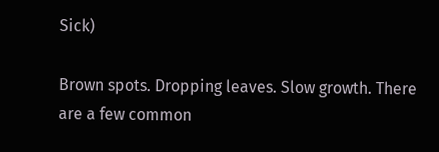Sick)

Brown spots. Dropping leaves. Slow growth. There are a few common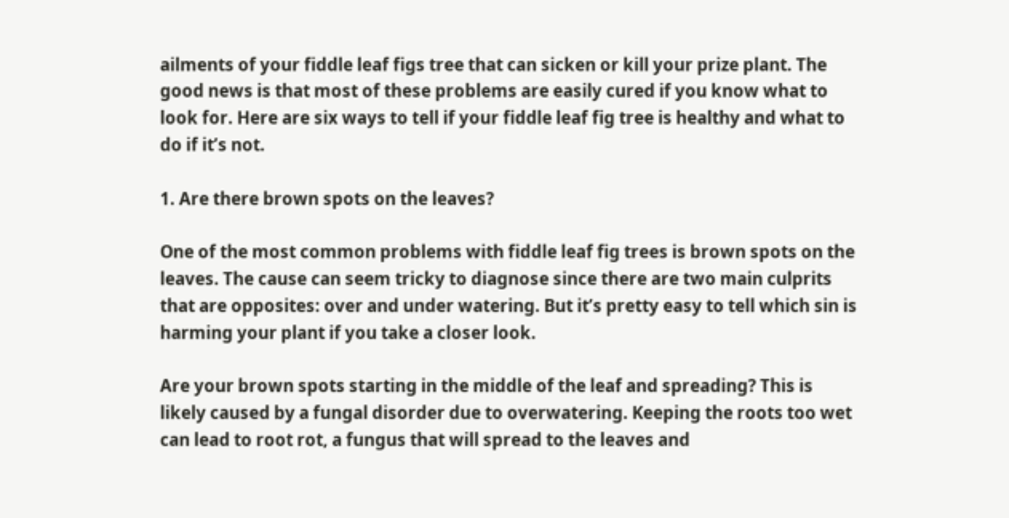ailments of your fiddle leaf figs tree that can sicken or kill your prize plant. The good news is that most of these problems are easily cured if you know what to look for. Here are six ways to tell if your fiddle leaf fig tree is healthy and what to do if it’s not.

1. Are there brown spots on the leaves?

One of the most common problems with fiddle leaf fig trees is brown spots on the leaves. The cause can seem tricky to diagnose since there are two main culprits that are opposites: over and under watering. But it’s pretty easy to tell which sin is harming your plant if you take a closer look.

Are your brown spots starting in the middle of the leaf and spreading? This is likely caused by a fungal disorder due to overwatering. Keeping the roots too wet can lead to root rot, a fungus that will spread to the leaves and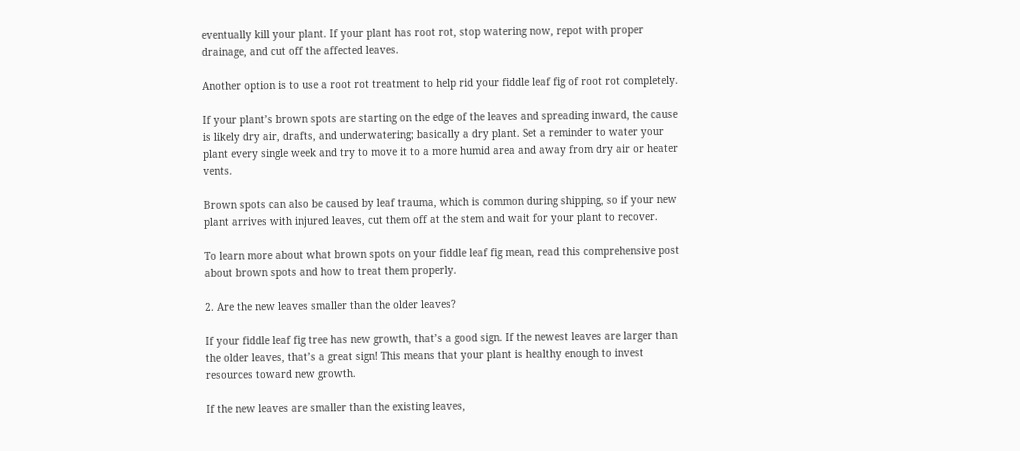eventually kill your plant. If your plant has root rot, stop watering now, repot with proper drainage, and cut off the affected leaves.

Another option is to use a root rot treatment to help rid your fiddle leaf fig of root rot completely.

If your plant’s brown spots are starting on the edge of the leaves and spreading inward, the cause is likely dry air, drafts, and underwatering; basically a dry plant. Set a reminder to water your plant every single week and try to move it to a more humid area and away from dry air or heater vents.

Brown spots can also be caused by leaf trauma, which is common during shipping, so if your new plant arrives with injured leaves, cut them off at the stem and wait for your plant to recover.

To learn more about what brown spots on your fiddle leaf fig mean, read this comprehensive post about brown spots and how to treat them properly.

2. Are the new leaves smaller than the older leaves?

If your fiddle leaf fig tree has new growth, that’s a good sign. If the newest leaves are larger than the older leaves, that’s a great sign! This means that your plant is healthy enough to invest resources toward new growth.

If the new leaves are smaller than the existing leaves,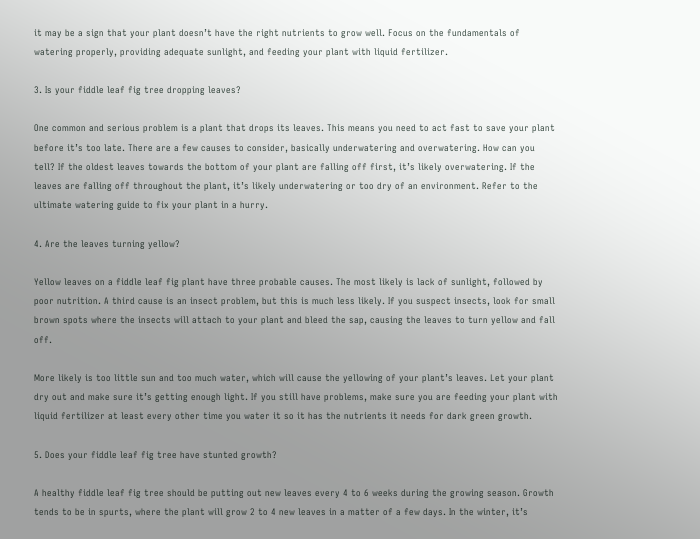it may be a sign that your plant doesn’t have the right nutrients to grow well. Focus on the fundamentals of watering properly, providing adequate sunlight, and feeding your plant with liquid fertilizer.

3. Is your fiddle leaf fig tree dropping leaves?

One common and serious problem is a plant that drops its leaves. This means you need to act fast to save your plant before it’s too late. There are a few causes to consider, basically underwatering and overwatering. How can you tell? If the oldest leaves towards the bottom of your plant are falling off first, it’s likely overwatering. If the leaves are falling off throughout the plant, it’s likely underwatering or too dry of an environment. Refer to the ultimate watering guide to fix your plant in a hurry.

4. Are the leaves turning yellow?

Yellow leaves on a fiddle leaf fig plant have three probable causes. The most likely is lack of sunlight, followed by poor nutrition. A third cause is an insect problem, but this is much less likely. If you suspect insects, look for small brown spots where the insects will attach to your plant and bleed the sap, causing the leaves to turn yellow and fall off.

More likely is too little sun and too much water, which will cause the yellowing of your plant’s leaves. Let your plant dry out and make sure it’s getting enough light. If you still have problems, make sure you are feeding your plant with liquid fertilizer at least every other time you water it so it has the nutrients it needs for dark green growth.

5. Does your fiddle leaf fig tree have stunted growth?

A healthy fiddle leaf fig tree should be putting out new leaves every 4 to 6 weeks during the growing season. Growth tends to be in spurts, where the plant will grow 2 to 4 new leaves in a matter of a few days. In the winter, it’s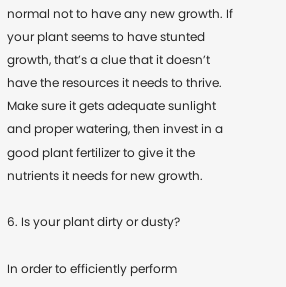normal not to have any new growth. If your plant seems to have stunted growth, that’s a clue that it doesn’t have the resources it needs to thrive. Make sure it gets adequate sunlight and proper watering, then invest in a good plant fertilizer to give it the nutrients it needs for new growth.

6. Is your plant dirty or dusty?

In order to efficiently perform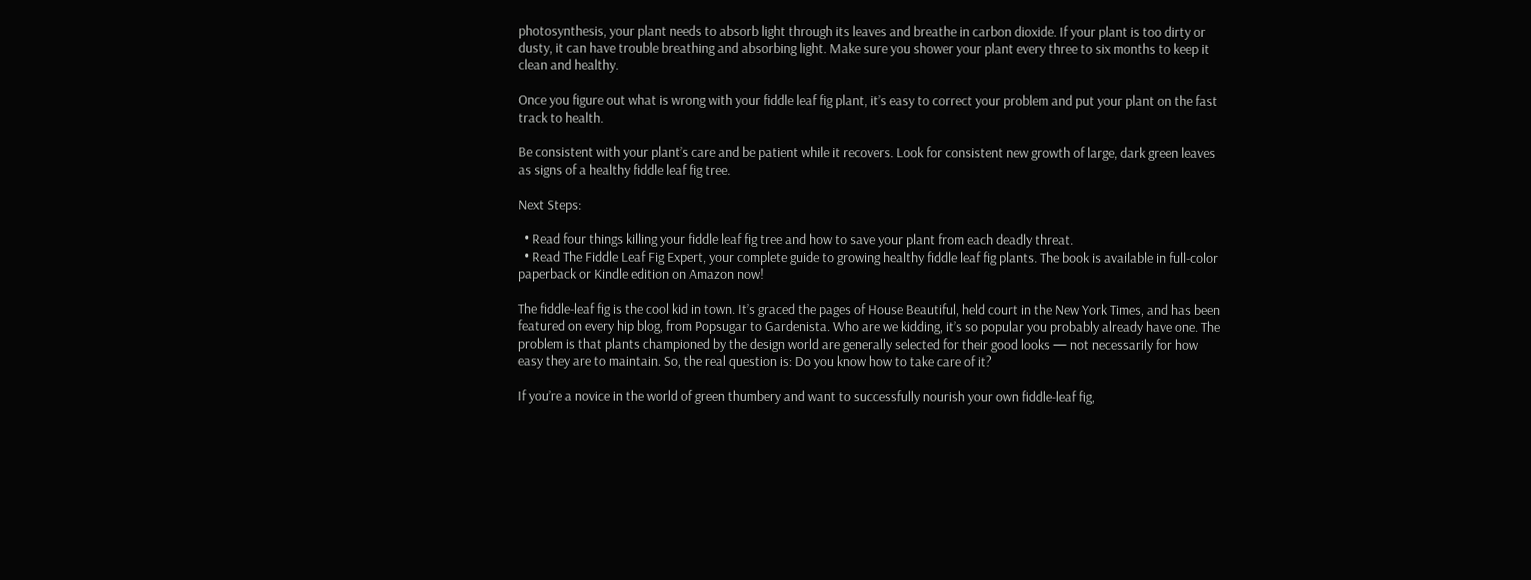photosynthesis, your plant needs to absorb light through its leaves and breathe in carbon dioxide. If your plant is too dirty or dusty, it can have trouble breathing and absorbing light. Make sure you shower your plant every three to six months to keep it clean and healthy.

Once you figure out what is wrong with your fiddle leaf fig plant, it’s easy to correct your problem and put your plant on the fast track to health.

Be consistent with your plant’s care and be patient while it recovers. Look for consistent new growth of large, dark green leaves as signs of a healthy fiddle leaf fig tree.

Next Steps:

  • Read four things killing your fiddle leaf fig tree and how to save your plant from each deadly threat.
  • Read The Fiddle Leaf Fig Expert, your complete guide to growing healthy fiddle leaf fig plants. The book is available in full-color paperback or Kindle edition on Amazon now!

The fiddle-leaf fig is the cool kid in town. It’s graced the pages of House Beautiful, held court in the New York Times, and has been featured on every hip blog, from Popsugar to Gardenista. Who are we kidding, it’s so popular you probably already have one. The problem is that plants championed by the design world are generally selected for their good looks — not necessarily for how easy they are to maintain. So, the real question is: Do you know how to take care of it?

If you’re a novice in the world of green thumbery and want to successfully nourish your own fiddle-leaf fig,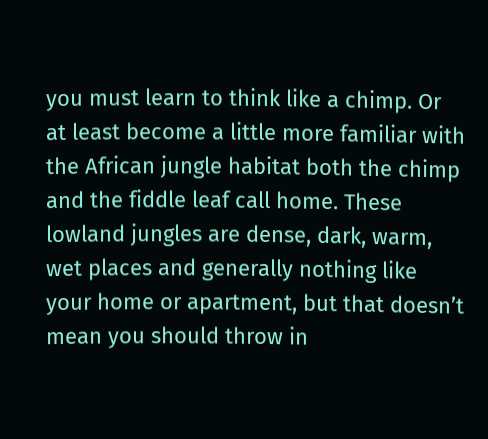you must learn to think like a chimp. Or at least become a little more familiar with the African jungle habitat both the chimp and the fiddle leaf call home. These lowland jungles are dense, dark, warm, wet places and generally nothing like your home or apartment, but that doesn’t mean you should throw in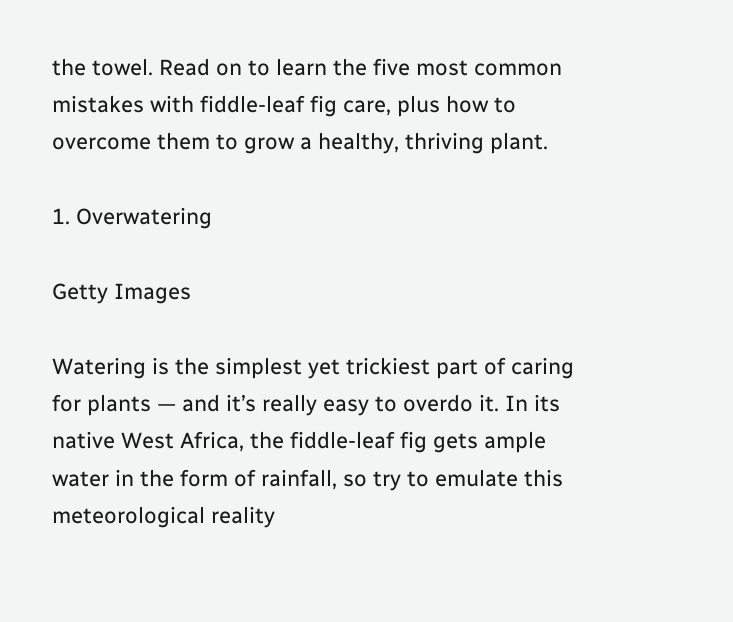the towel. Read on to learn the five most common mistakes with fiddle-leaf fig care, plus how to overcome them to grow a healthy, thriving plant.

1. Overwatering

Getty Images

Watering is the simplest yet trickiest part of caring for plants — and it’s really easy to overdo it. In its native West Africa, the fiddle-leaf fig gets ample water in the form of rainfall, so try to emulate this meteorological reality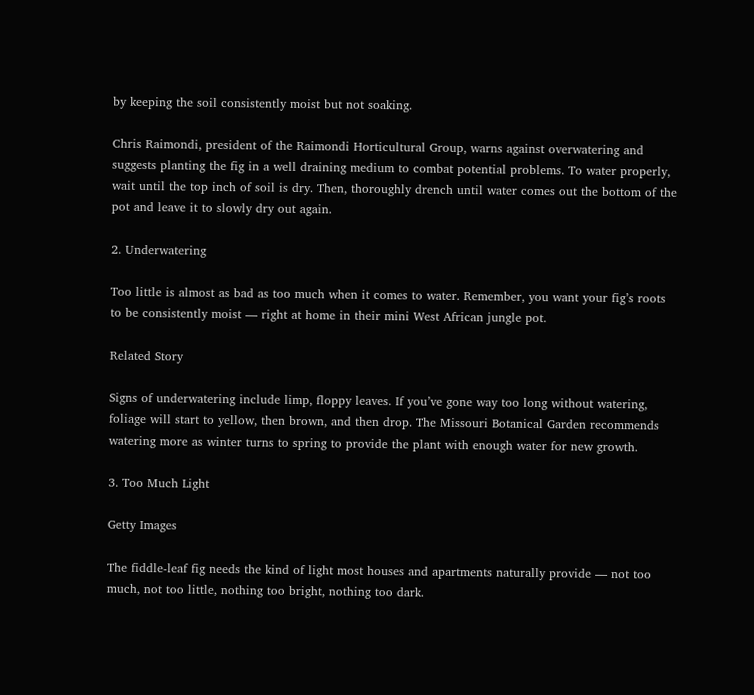by keeping the soil consistently moist but not soaking.

Chris Raimondi, president of the Raimondi Horticultural Group, warns against overwatering and suggests planting the fig in a well draining medium to combat potential problems. To water properly, wait until the top inch of soil is dry. Then, thoroughly drench until water comes out the bottom of the pot and leave it to slowly dry out again.

2. Underwatering

Too little is almost as bad as too much when it comes to water. Remember, you want your fig’s roots to be consistently moist — right at home in their mini West African jungle pot.

Related Story

Signs of underwatering include limp, floppy leaves. If you’ve gone way too long without watering, foliage will start to yellow, then brown, and then drop. The Missouri Botanical Garden recommends watering more as winter turns to spring to provide the plant with enough water for new growth.

3. Too Much Light

Getty Images

The fiddle-leaf fig needs the kind of light most houses and apartments naturally provide — not too much, not too little, nothing too bright, nothing too dark.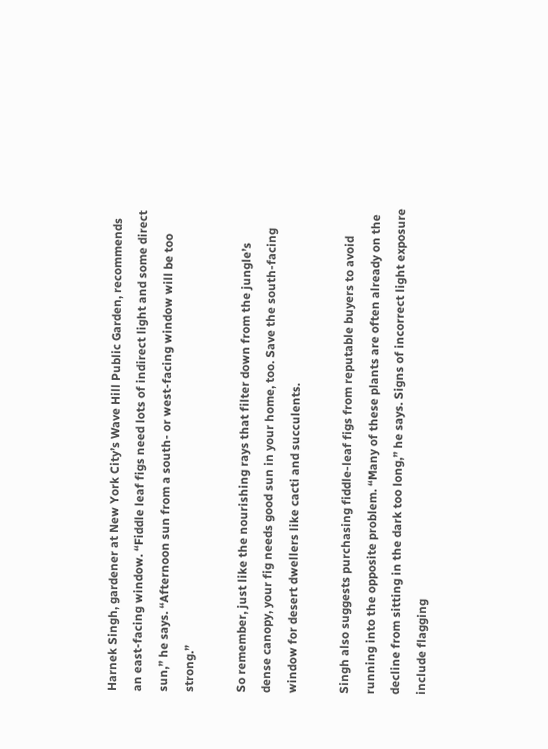Harnek Singh, gardener at New York City’s Wave Hill Public Garden, recommends an east-facing window. “Fiddle leaf figs need lots of indirect light and some direct sun,” he says. “Afternoon sun from a south- or west-facing window will be too strong.”

So remember, just like the nourishing rays that filter down from the jungle’s dense canopy, your fig needs good sun in your home, too. Save the south-facing window for desert dwellers like cacti and succulents.

Singh also suggests purchasing fiddle-leaf figs from reputable buyers to avoid running into the opposite problem. “Many of these plants are often already on the decline from sitting in the dark too long,” he says. Signs of incorrect light exposure include flagging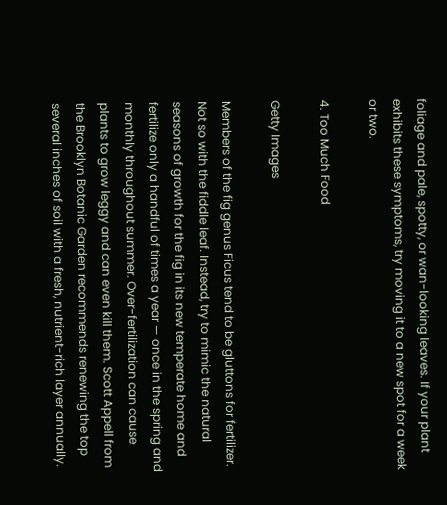foliage and pale, spotty, or wan-looking leaves. If your plant exhibits these symptoms, try moving it to a new spot for a week or two.

4. Too Much Food

Getty Images

Members of the fig genus Ficus tend to be gluttons for fertilizer. Not so with the fiddle leaf. Instead, try to mimic the natural seasons of growth for the fig in its new temperate home and fertilize only a handful of times a year — once in the spring and monthly throughout summer. Over-fertilization can cause plants to grow leggy and can even kill them. Scott Appell from the Brooklyn Botanic Garden recommends renewing the top several inches of soil with a fresh, nutrient-rich layer annually.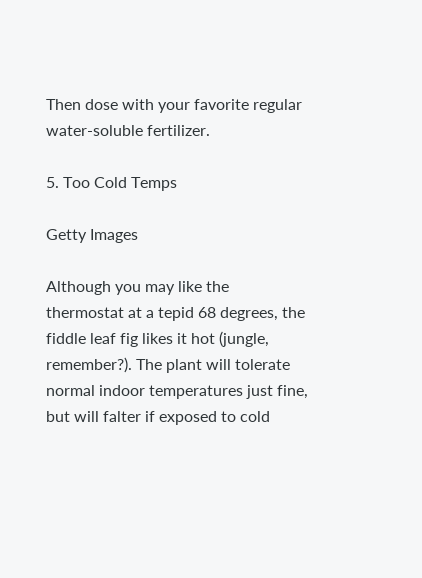Then dose with your favorite regular water-soluble fertilizer.

5. Too Cold Temps

Getty Images

Although you may like the thermostat at a tepid 68 degrees, the fiddle leaf fig likes it hot (jungle, remember?). The plant will tolerate normal indoor temperatures just fine, but will falter if exposed to cold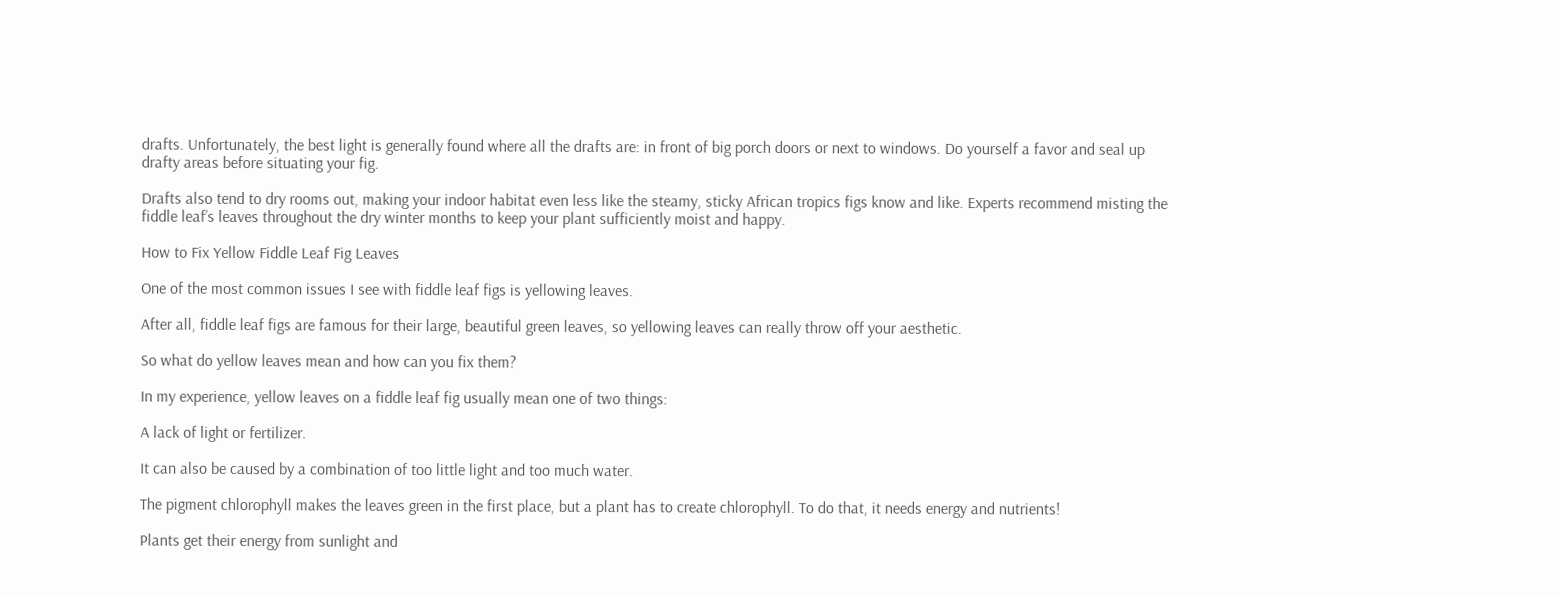drafts. Unfortunately, the best light is generally found where all the drafts are: in front of big porch doors or next to windows. Do yourself a favor and seal up drafty areas before situating your fig.

Drafts also tend to dry rooms out, making your indoor habitat even less like the steamy, sticky African tropics figs know and like. Experts recommend misting the fiddle leaf’s leaves throughout the dry winter months to keep your plant sufficiently moist and happy.

How to Fix Yellow Fiddle Leaf Fig Leaves

One of the most common issues I see with fiddle leaf figs is yellowing leaves.

After all, fiddle leaf figs are famous for their large, beautiful green leaves, so yellowing leaves can really throw off your aesthetic.

So what do yellow leaves mean and how can you fix them?

In my experience, yellow leaves on a fiddle leaf fig usually mean one of two things:

A lack of light or fertilizer.

It can also be caused by a combination of too little light and too much water.

The pigment chlorophyll makes the leaves green in the first place, but a plant has to create chlorophyll. To do that, it needs energy and nutrients!

Plants get their energy from sunlight and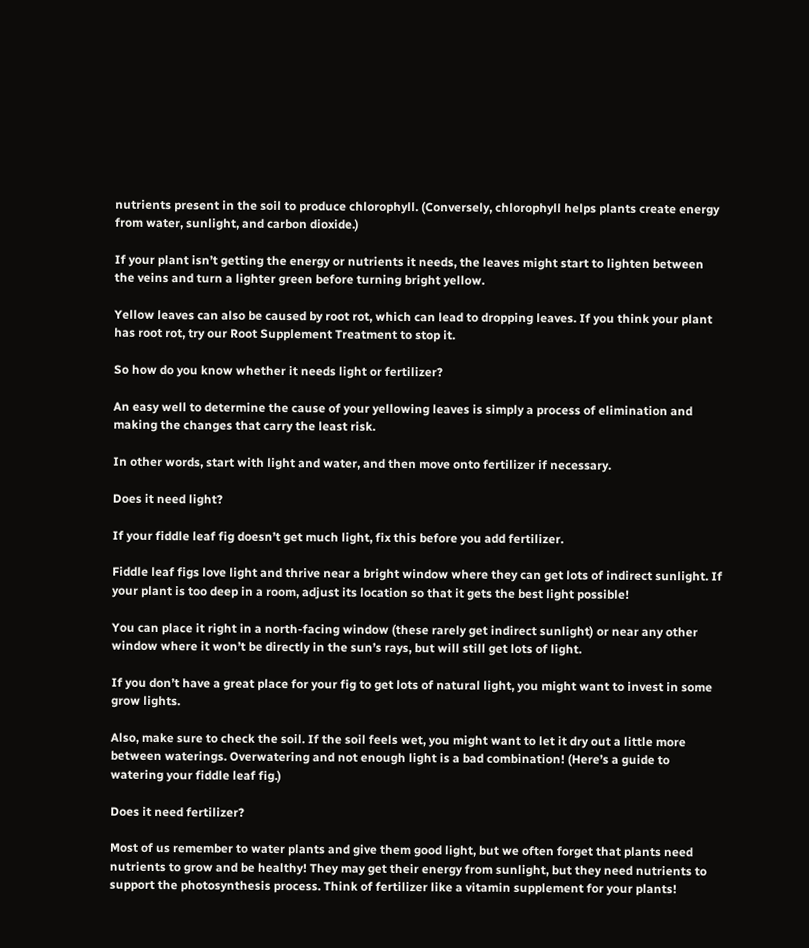nutrients present in the soil to produce chlorophyll. (Conversely, chlorophyll helps plants create energy from water, sunlight, and carbon dioxide.)

If your plant isn’t getting the energy or nutrients it needs, the leaves might start to lighten between the veins and turn a lighter green before turning bright yellow.

Yellow leaves can also be caused by root rot, which can lead to dropping leaves. If you think your plant has root rot, try our Root Supplement Treatment to stop it.

So how do you know whether it needs light or fertilizer?

An easy well to determine the cause of your yellowing leaves is simply a process of elimination and making the changes that carry the least risk.

In other words, start with light and water, and then move onto fertilizer if necessary.

Does it need light?

If your fiddle leaf fig doesn’t get much light, fix this before you add fertilizer.

Fiddle leaf figs love light and thrive near a bright window where they can get lots of indirect sunlight. If your plant is too deep in a room, adjust its location so that it gets the best light possible!

You can place it right in a north-facing window (these rarely get indirect sunlight) or near any other window where it won’t be directly in the sun’s rays, but will still get lots of light.

If you don’t have a great place for your fig to get lots of natural light, you might want to invest in some grow lights.

Also, make sure to check the soil. If the soil feels wet, you might want to let it dry out a little more between waterings. Overwatering and not enough light is a bad combination! (Here’s a guide to watering your fiddle leaf fig.)

Does it need fertilizer?

Most of us remember to water plants and give them good light, but we often forget that plants need nutrients to grow and be healthy! They may get their energy from sunlight, but they need nutrients to support the photosynthesis process. Think of fertilizer like a vitamin supplement for your plants!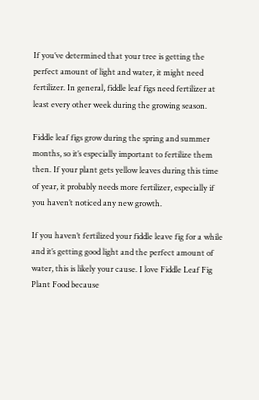If you’ve determined that your tree is getting the perfect amount of light and water, it might need fertilizer. In general, fiddle leaf figs need fertilizer at least every other week during the growing season.

Fiddle leaf figs grow during the spring and summer months, so it’s especially important to fertilize them then. If your plant gets yellow leaves during this time of year, it probably needs more fertilizer, especially if you haven’t noticed any new growth.

If you haven’t fertilized your fiddle leave fig for a while and it’s getting good light and the perfect amount of water, this is likely your cause. I love Fiddle Leaf Fig Plant Food because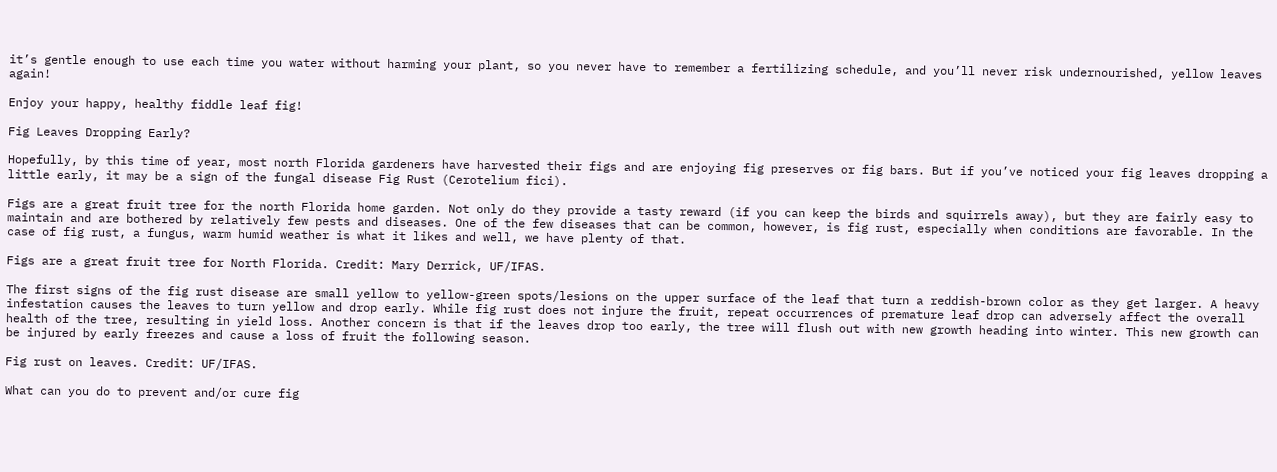it’s gentle enough to use each time you water without harming your plant, so you never have to remember a fertilizing schedule, and you’ll never risk undernourished, yellow leaves again!

Enjoy your happy, healthy fiddle leaf fig!

Fig Leaves Dropping Early?

Hopefully, by this time of year, most north Florida gardeners have harvested their figs and are enjoying fig preserves or fig bars. But if you’ve noticed your fig leaves dropping a little early, it may be a sign of the fungal disease Fig Rust (Cerotelium fici).

Figs are a great fruit tree for the north Florida home garden. Not only do they provide a tasty reward (if you can keep the birds and squirrels away), but they are fairly easy to maintain and are bothered by relatively few pests and diseases. One of the few diseases that can be common, however, is fig rust, especially when conditions are favorable. In the case of fig rust, a fungus, warm humid weather is what it likes and well, we have plenty of that.

Figs are a great fruit tree for North Florida. Credit: Mary Derrick, UF/IFAS.

The first signs of the fig rust disease are small yellow to yellow-green spots/lesions on the upper surface of the leaf that turn a reddish-brown color as they get larger. A heavy infestation causes the leaves to turn yellow and drop early. While fig rust does not injure the fruit, repeat occurrences of premature leaf drop can adversely affect the overall health of the tree, resulting in yield loss. Another concern is that if the leaves drop too early, the tree will flush out with new growth heading into winter. This new growth can be injured by early freezes and cause a loss of fruit the following season.

Fig rust on leaves. Credit: UF/IFAS.

What can you do to prevent and/or cure fig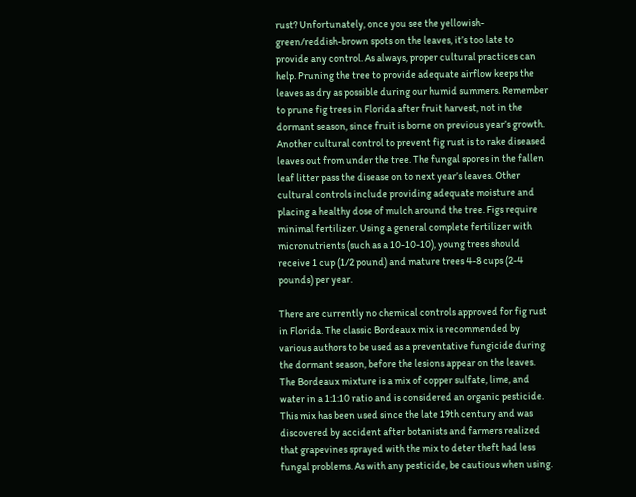rust? Unfortunately, once you see the yellowish-green/reddish-brown spots on the leaves, it’s too late to provide any control. As always, proper cultural practices can help. Pruning the tree to provide adequate airflow keeps the leaves as dry as possible during our humid summers. Remember to prune fig trees in Florida after fruit harvest, not in the dormant season, since fruit is borne on previous year’s growth. Another cultural control to prevent fig rust is to rake diseased leaves out from under the tree. The fungal spores in the fallen leaf litter pass the disease on to next year’s leaves. Other cultural controls include providing adequate moisture and placing a healthy dose of mulch around the tree. Figs require minimal fertilizer. Using a general complete fertilizer with micronutrients (such as a 10-10-10), young trees should receive 1 cup (1/2 pound) and mature trees 4-8 cups (2-4 pounds) per year.

There are currently no chemical controls approved for fig rust in Florida. The classic Bordeaux mix is recommended by various authors to be used as a preventative fungicide during the dormant season, before the lesions appear on the leaves. The Bordeaux mixture is a mix of copper sulfate, lime, and water in a 1:1:10 ratio and is considered an organic pesticide. This mix has been used since the late 19th century and was discovered by accident after botanists and farmers realized that grapevines sprayed with the mix to deter theft had less fungal problems. As with any pesticide, be cautious when using.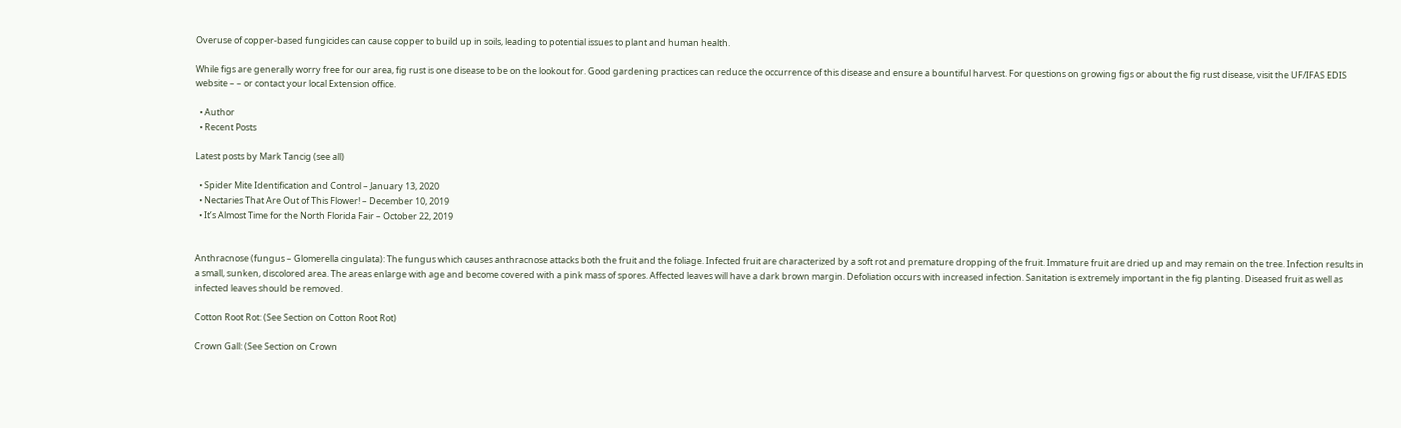Overuse of copper-based fungicides can cause copper to build up in soils, leading to potential issues to plant and human health.

While figs are generally worry free for our area, fig rust is one disease to be on the lookout for. Good gardening practices can reduce the occurrence of this disease and ensure a bountiful harvest. For questions on growing figs or about the fig rust disease, visit the UF/IFAS EDIS website – – or contact your local Extension office.

  • Author
  • Recent Posts

Latest posts by Mark Tancig (see all)

  • Spider Mite Identification and Control – January 13, 2020
  • Nectaries That Are Out of This Flower! – December 10, 2019
  • It’s Almost Time for the North Florida Fair – October 22, 2019


Anthracnose (fungus – Glomerella cingulata): The fungus which causes anthracnose attacks both the fruit and the foliage. Infected fruit are characterized by a soft rot and premature dropping of the fruit. Immature fruit are dried up and may remain on the tree. Infection results in a small, sunken, discolored area. The areas enlarge with age and become covered with a pink mass of spores. Affected leaves will have a dark brown margin. Defoliation occurs with increased infection. Sanitation is extremely important in the fig planting. Diseased fruit as well as infected leaves should be removed.

Cotton Root Rot: (See Section on Cotton Root Rot)

Crown Gall: (See Section on Crown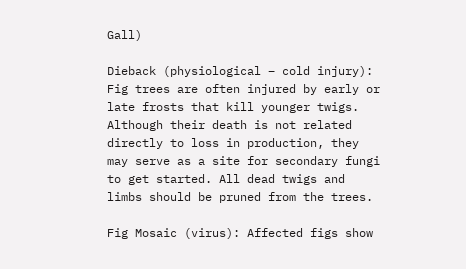Gall)

Dieback (physiological – cold injury): Fig trees are often injured by early or late frosts that kill younger twigs. Although their death is not related directly to loss in production, they may serve as a site for secondary fungi to get started. All dead twigs and limbs should be pruned from the trees.

Fig Mosaic (virus): Affected figs show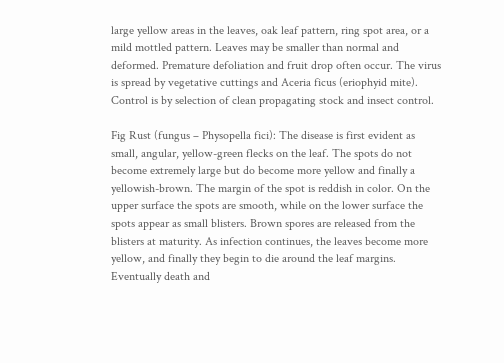large yellow areas in the leaves, oak leaf pattern, ring spot area, or a mild mottled pattern. Leaves may be smaller than normal and deformed. Premature defoliation and fruit drop often occur. The virus is spread by vegetative cuttings and Aceria ficus (eriophyid mite). Control is by selection of clean propagating stock and insect control.

Fig Rust (fungus – Physopella fici): The disease is first evident as small, angular, yellow-green flecks on the leaf. The spots do not become extremely large but do become more yellow and finally a yellowish-brown. The margin of the spot is reddish in color. On the upper surface the spots are smooth, while on the lower surface the spots appear as small blisters. Brown spores are released from the blisters at maturity. As infection continues, the leaves become more yellow, and finally they begin to die around the leaf margins. Eventually death and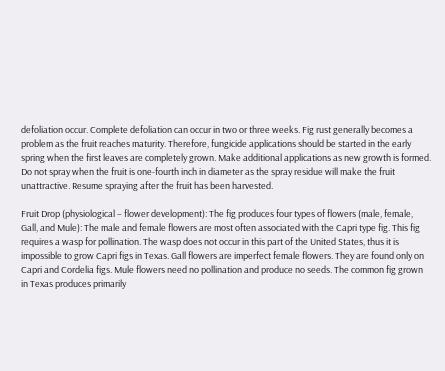defoliation occur. Complete defoliation can occur in two or three weeks. Fig rust generally becomes a problem as the fruit reaches maturity. Therefore, fungicide applications should be started in the early spring when the first leaves are completely grown. Make additional applications as new growth is formed. Do not spray when the fruit is one-fourth inch in diameter as the spray residue will make the fruit unattractive. Resume spraying after the fruit has been harvested.

Fruit Drop (physiological – flower development): The fig produces four types of flowers (male, female, Gall, and Mule): The male and female flowers are most often associated with the Capri type fig. This fig requires a wasp for pollination. The wasp does not occur in this part of the United States, thus it is impossible to grow Capri figs in Texas. Gall flowers are imperfect female flowers. They are found only on Capri and Cordelia figs. Mule flowers need no pollination and produce no seeds. The common fig grown in Texas produces primarily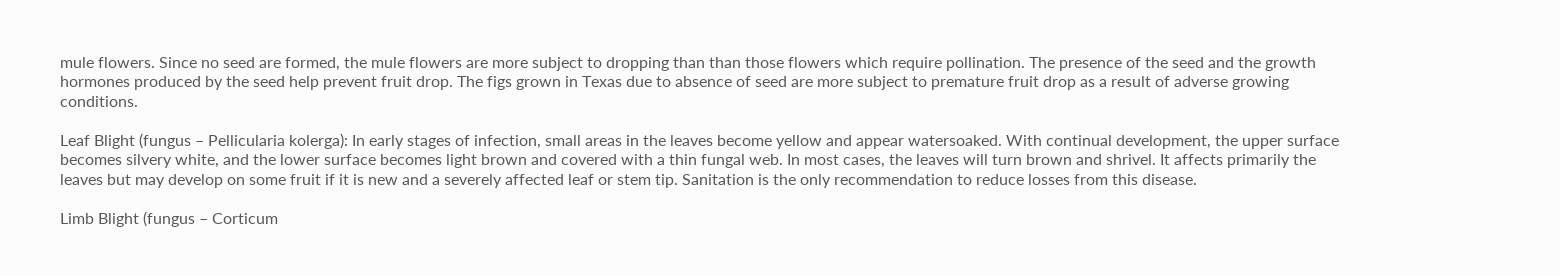mule flowers. Since no seed are formed, the mule flowers are more subject to dropping than than those flowers which require pollination. The presence of the seed and the growth hormones produced by the seed help prevent fruit drop. The figs grown in Texas due to absence of seed are more subject to premature fruit drop as a result of adverse growing conditions.

Leaf Blight (fungus – Pellicularia kolerga): In early stages of infection, small areas in the leaves become yellow and appear watersoaked. With continual development, the upper surface becomes silvery white, and the lower surface becomes light brown and covered with a thin fungal web. In most cases, the leaves will turn brown and shrivel. It affects primarily the leaves but may develop on some fruit if it is new and a severely affected leaf or stem tip. Sanitation is the only recommendation to reduce losses from this disease.

Limb Blight (fungus – Corticum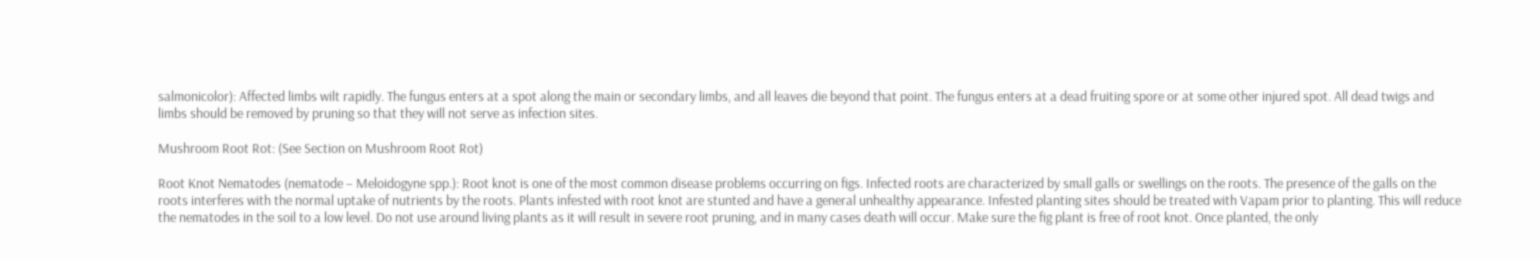salmonicolor): Affected limbs wilt rapidly. The fungus enters at a spot along the main or secondary limbs, and all leaves die beyond that point. The fungus enters at a dead fruiting spore or at some other injured spot. All dead twigs and limbs should be removed by pruning so that they will not serve as infection sites.

Mushroom Root Rot: (See Section on Mushroom Root Rot)

Root Knot Nematodes (nematode – Meloidogyne spp.): Root knot is one of the most common disease problems occurring on figs. Infected roots are characterized by small galls or swellings on the roots. The presence of the galls on the roots interferes with the normal uptake of nutrients by the roots. Plants infested with root knot are stunted and have a general unhealthy appearance. Infested planting sites should be treated with Vapam prior to planting. This will reduce the nematodes in the soil to a low level. Do not use around living plants as it will result in severe root pruning, and in many cases death will occur. Make sure the fig plant is free of root knot. Once planted, the only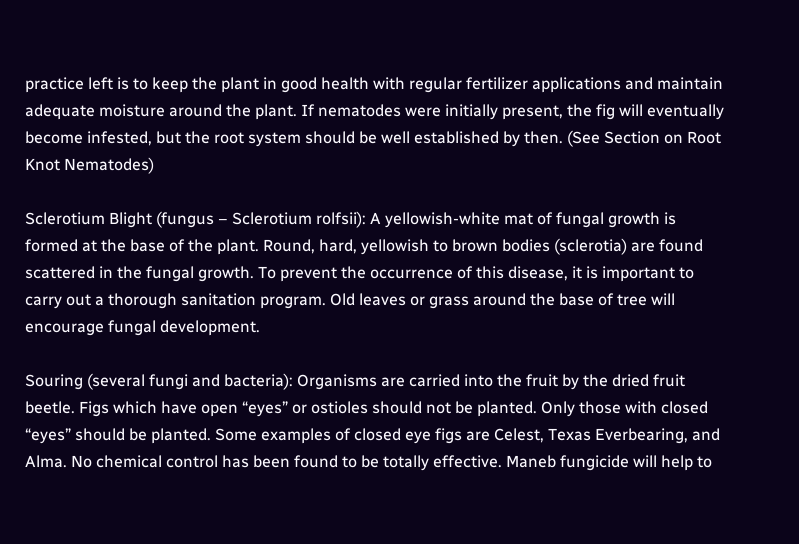practice left is to keep the plant in good health with regular fertilizer applications and maintain adequate moisture around the plant. If nematodes were initially present, the fig will eventually become infested, but the root system should be well established by then. (See Section on Root Knot Nematodes)

Sclerotium Blight (fungus – Sclerotium rolfsii): A yellowish-white mat of fungal growth is formed at the base of the plant. Round, hard, yellowish to brown bodies (sclerotia) are found scattered in the fungal growth. To prevent the occurrence of this disease, it is important to carry out a thorough sanitation program. Old leaves or grass around the base of tree will encourage fungal development.

Souring (several fungi and bacteria): Organisms are carried into the fruit by the dried fruit beetle. Figs which have open “eyes” or ostioles should not be planted. Only those with closed “eyes” should be planted. Some examples of closed eye figs are Celest, Texas Everbearing, and Alma. No chemical control has been found to be totally effective. Maneb fungicide will help to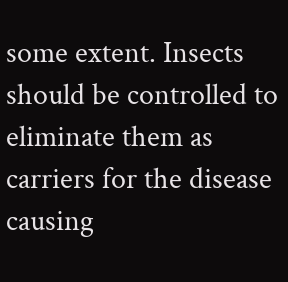some extent. Insects should be controlled to eliminate them as carriers for the disease causing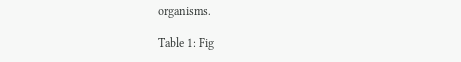organisms.

Table 1: Fig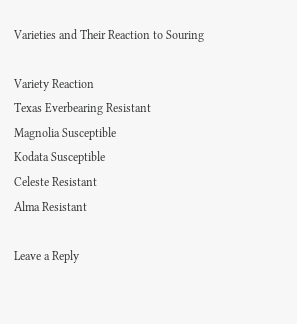Varieties and Their Reaction to Souring

Variety Reaction
Texas Everbearing Resistant
Magnolia Susceptible
Kodata Susceptible
Celeste Resistant
Alma Resistant

Leave a Reply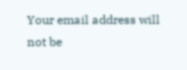Your email address will not be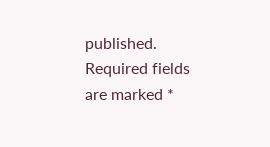published. Required fields are marked *